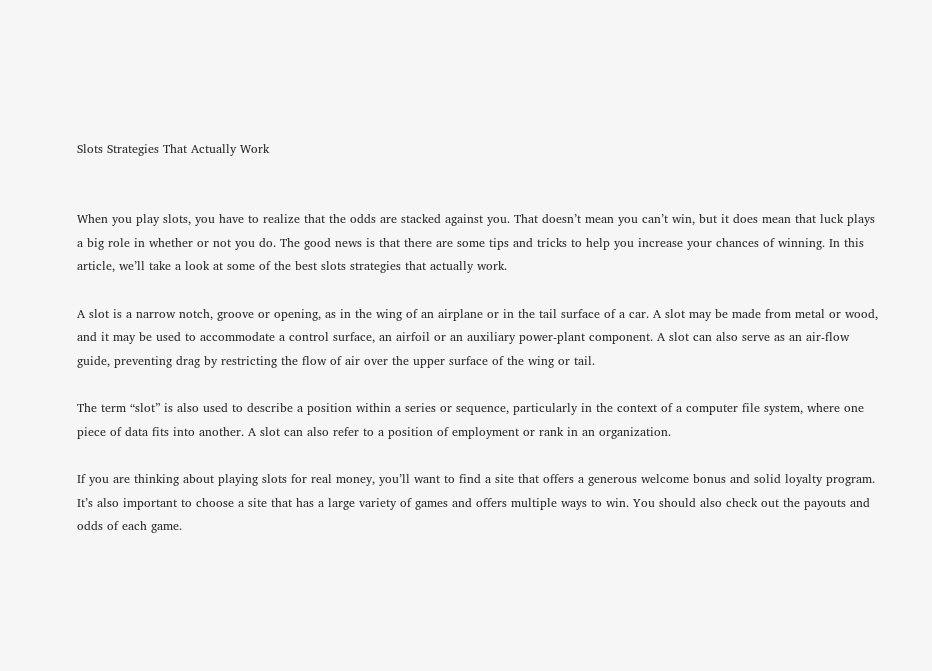Slots Strategies That Actually Work


When you play slots, you have to realize that the odds are stacked against you. That doesn’t mean you can’t win, but it does mean that luck plays a big role in whether or not you do. The good news is that there are some tips and tricks to help you increase your chances of winning. In this article, we’ll take a look at some of the best slots strategies that actually work.

A slot is a narrow notch, groove or opening, as in the wing of an airplane or in the tail surface of a car. A slot may be made from metal or wood, and it may be used to accommodate a control surface, an airfoil or an auxiliary power-plant component. A slot can also serve as an air-flow guide, preventing drag by restricting the flow of air over the upper surface of the wing or tail.

The term “slot” is also used to describe a position within a series or sequence, particularly in the context of a computer file system, where one piece of data fits into another. A slot can also refer to a position of employment or rank in an organization.

If you are thinking about playing slots for real money, you’ll want to find a site that offers a generous welcome bonus and solid loyalty program. It’s also important to choose a site that has a large variety of games and offers multiple ways to win. You should also check out the payouts and odds of each game.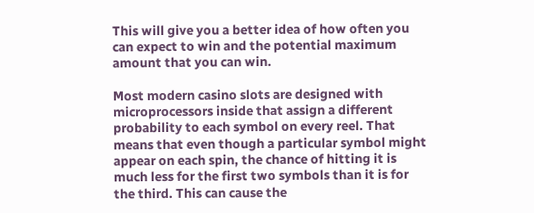This will give you a better idea of how often you can expect to win and the potential maximum amount that you can win.

Most modern casino slots are designed with microprocessors inside that assign a different probability to each symbol on every reel. That means that even though a particular symbol might appear on each spin, the chance of hitting it is much less for the first two symbols than it is for the third. This can cause the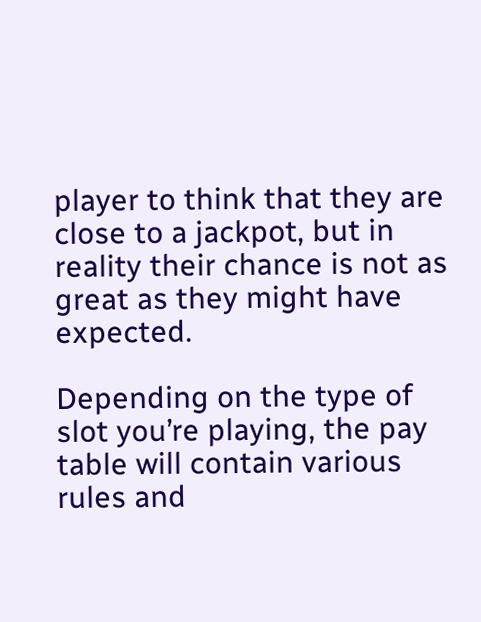player to think that they are close to a jackpot, but in reality their chance is not as great as they might have expected.

Depending on the type of slot you’re playing, the pay table will contain various rules and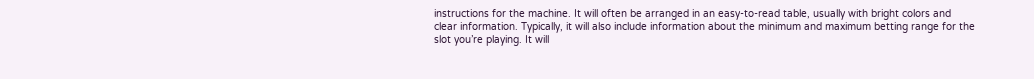instructions for the machine. It will often be arranged in an easy-to-read table, usually with bright colors and clear information. Typically, it will also include information about the minimum and maximum betting range for the slot you’re playing. It will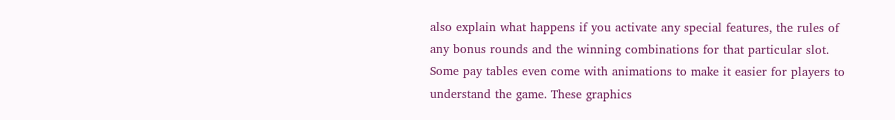also explain what happens if you activate any special features, the rules of any bonus rounds and the winning combinations for that particular slot. Some pay tables even come with animations to make it easier for players to understand the game. These graphics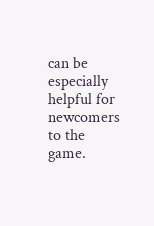can be especially helpful for newcomers to the game.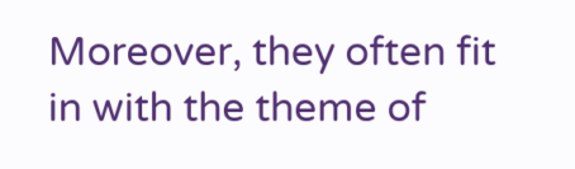Moreover, they often fit in with the theme of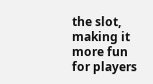the slot, making it more fun for players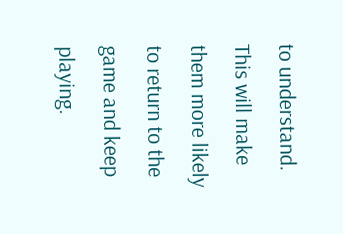to understand. This will make them more likely to return to the game and keep playing.